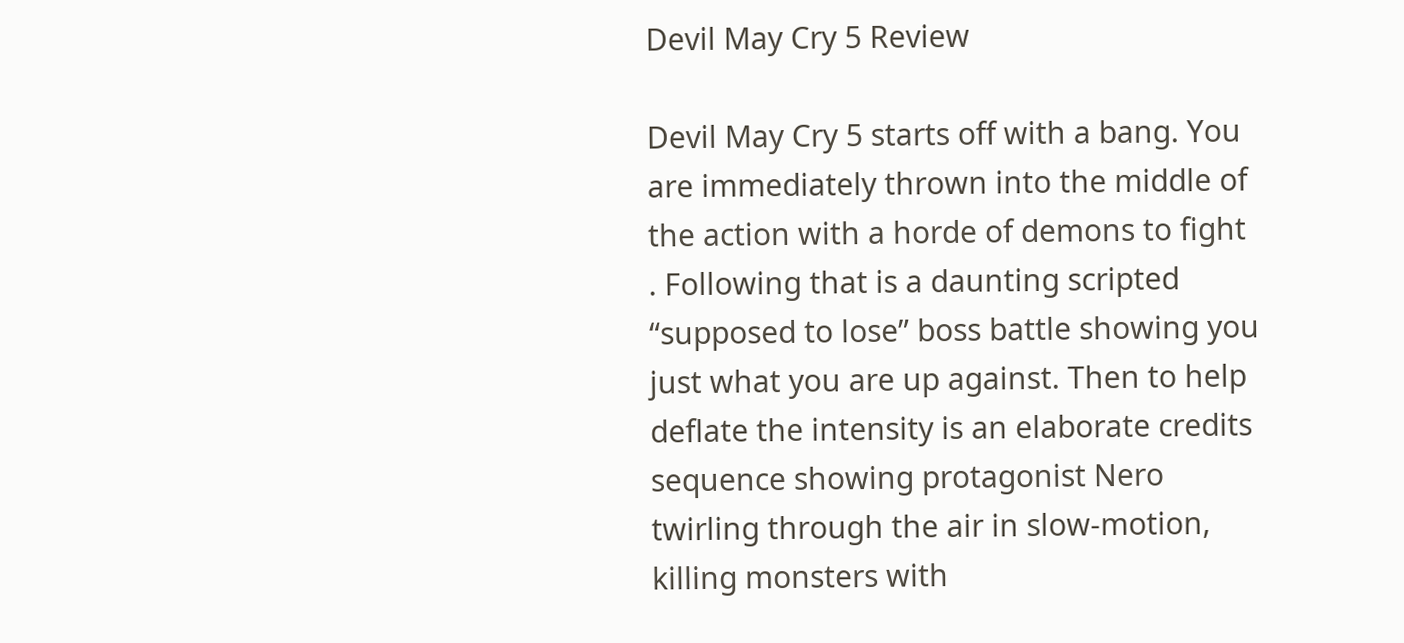Devil May Cry 5 Review

Devil May Cry 5 starts off with a bang. You are immediately thrown into the middle of the action with a horde of demons to fight . Following that is a daunting scripted “supposed to lose” boss battle showing you just what you are up against. Then to help deflate the intensity is an elaborate credits sequence showing protagonist Nero twirling through the air in slow-motion, killing monsters with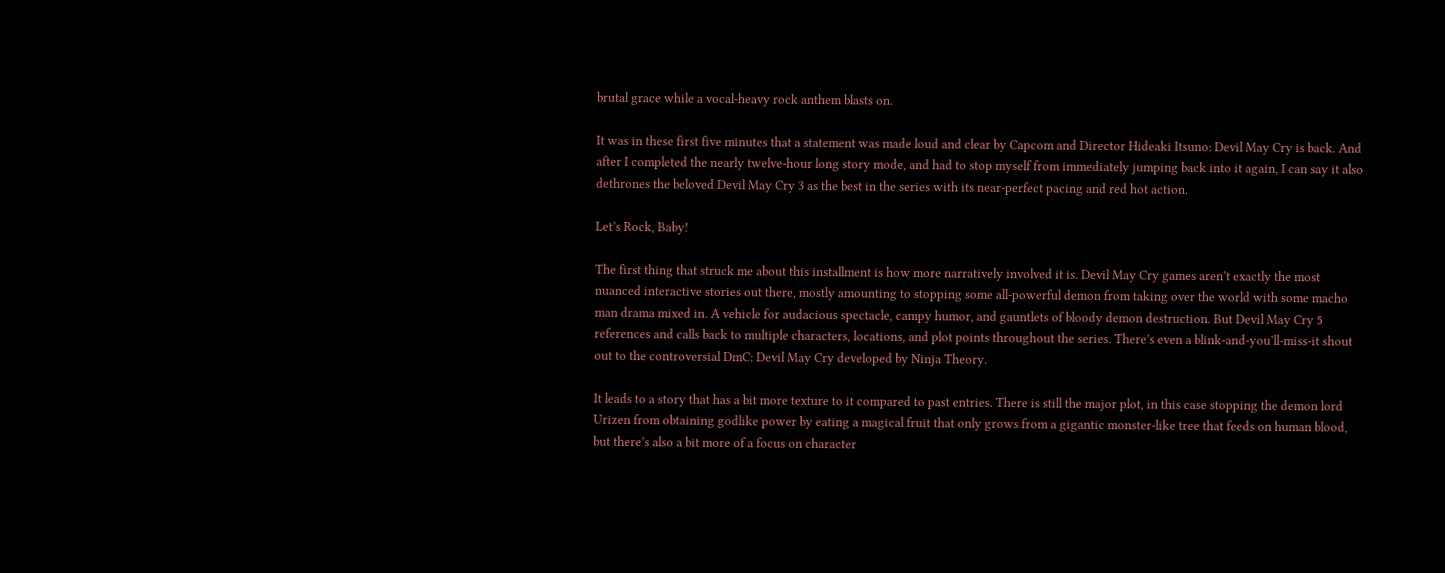brutal grace while a vocal-heavy rock anthem blasts on.

It was in these first five minutes that a statement was made loud and clear by Capcom and Director Hideaki Itsuno: Devil May Cry is back. And after I completed the nearly twelve-hour long story mode, and had to stop myself from immediately jumping back into it again, I can say it also dethrones the beloved Devil May Cry 3 as the best in the series with its near-perfect pacing and red hot action.

Let’s Rock, Baby!

The first thing that struck me about this installment is how more narratively involved it is. Devil May Cry games aren’t exactly the most nuanced interactive stories out there, mostly amounting to stopping some all-powerful demon from taking over the world with some macho man drama mixed in. A vehicle for audacious spectacle, campy humor, and gauntlets of bloody demon destruction. But Devil May Cry 5 references and calls back to multiple characters, locations, and plot points throughout the series. There’s even a blink-and-you’ll-miss-it shout out to the controversial DmC: Devil May Cry developed by Ninja Theory.

It leads to a story that has a bit more texture to it compared to past entries. There is still the major plot, in this case stopping the demon lord Urizen from obtaining godlike power by eating a magical fruit that only grows from a gigantic monster-like tree that feeds on human blood, but there’s also a bit more of a focus on character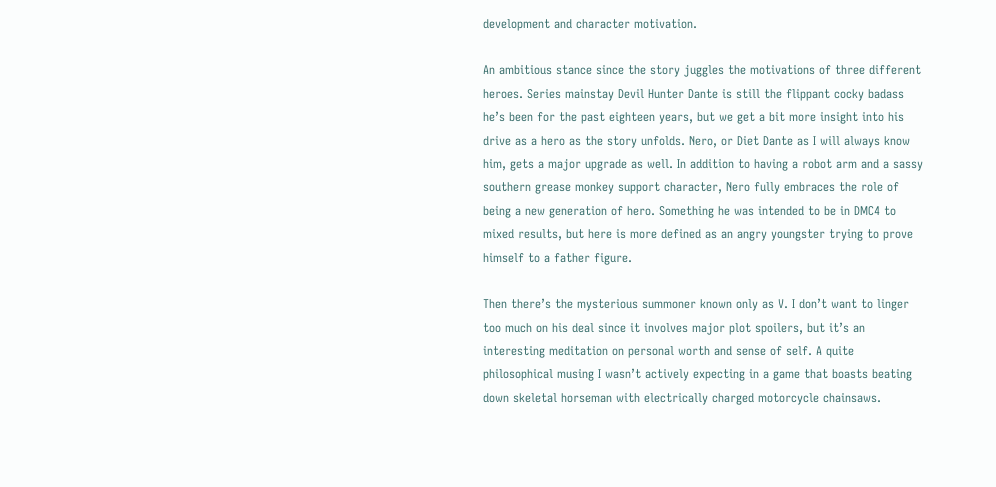development and character motivation.

An ambitious stance since the story juggles the motivations of three different heroes. Series mainstay Devil Hunter Dante is still the flippant cocky badass he’s been for the past eighteen years, but we get a bit more insight into his drive as a hero as the story unfolds. Nero, or Diet Dante as I will always know him, gets a major upgrade as well. In addition to having a robot arm and a sassy southern grease monkey support character, Nero fully embraces the role of being a new generation of hero. Something he was intended to be in DMC4 to mixed results, but here is more defined as an angry youngster trying to prove himself to a father figure.

Then there’s the mysterious summoner known only as V. I don’t want to linger too much on his deal since it involves major plot spoilers, but it’s an interesting meditation on personal worth and sense of self. A quite philosophical musing I wasn’t actively expecting in a game that boasts beating down skeletal horseman with electrically charged motorcycle chainsaws.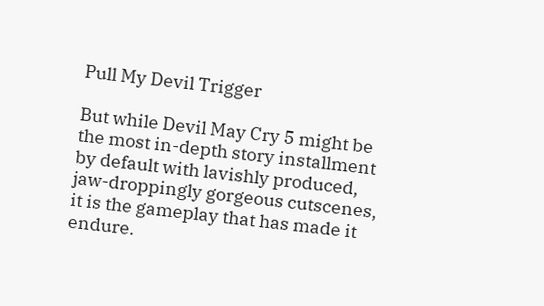Pull My Devil Trigger

But while Devil May Cry 5 might be the most in-depth story installment by default with lavishly produced, jaw-droppingly gorgeous cutscenes, it is the gameplay that has made it endure.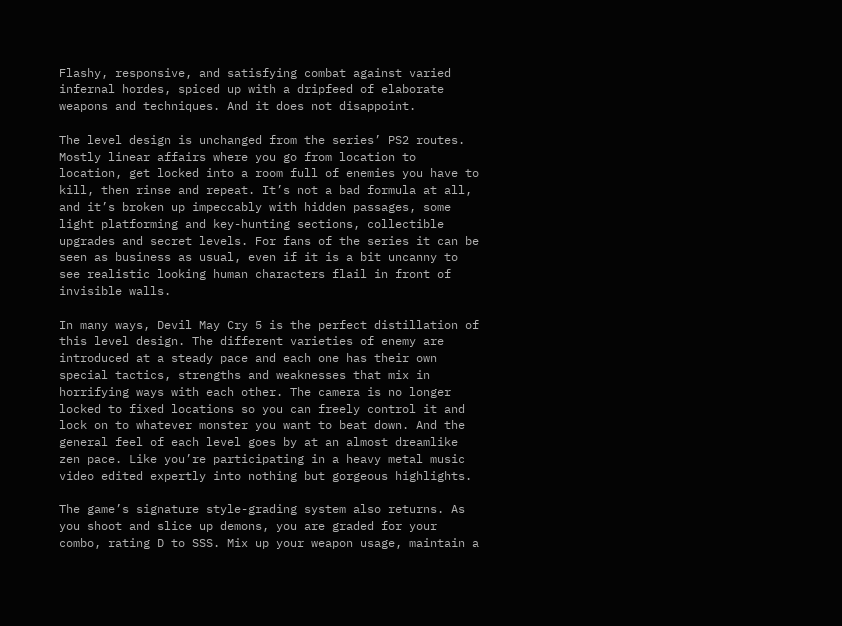Flashy, responsive, and satisfying combat against varied infernal hordes, spiced up with a dripfeed of elaborate weapons and techniques. And it does not disappoint.

The level design is unchanged from the series’ PS2 routes. Mostly linear affairs where you go from location to location, get locked into a room full of enemies you have to kill, then rinse and repeat. It’s not a bad formula at all, and it’s broken up impeccably with hidden passages, some light platforming and key-hunting sections, collectible upgrades and secret levels. For fans of the series it can be seen as business as usual, even if it is a bit uncanny to see realistic looking human characters flail in front of invisible walls.

In many ways, Devil May Cry 5 is the perfect distillation of this level design. The different varieties of enemy are introduced at a steady pace and each one has their own special tactics, strengths and weaknesses that mix in horrifying ways with each other. The camera is no longer locked to fixed locations so you can freely control it and lock on to whatever monster you want to beat down. And the general feel of each level goes by at an almost dreamlike zen pace. Like you’re participating in a heavy metal music video edited expertly into nothing but gorgeous highlights.

The game’s signature style-grading system also returns. As you shoot and slice up demons, you are graded for your combo, rating D to SSS. Mix up your weapon usage, maintain a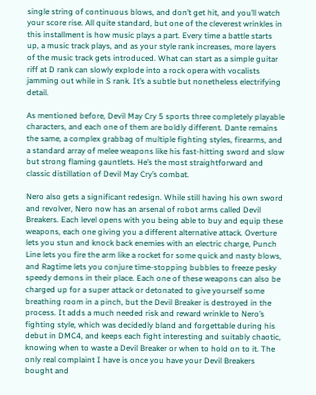single string of continuous blows, and don’t get hit, and you’ll watch your score rise. All quite standard, but one of the cleverest wrinkles in this installment is how music plays a part. Every time a battle starts up, a music track plays, and as your style rank increases, more layers of the music track gets introduced. What can start as a simple guitar riff at D rank can slowly explode into a rock opera with vocalists jamming out while in S rank. It’s a subtle but nonetheless electrifying detail.

As mentioned before, Devil May Cry 5 sports three completely playable characters, and each one of them are boldly different. Dante remains the same, a complex grabbag of multiple fighting styles, firearms, and a standard array of melee weapons like his fast-hitting sword and slow but strong flaming gauntlets. He’s the most straightforward and classic distillation of Devil May Cry’s combat.

Nero also gets a significant redesign. While still having his own sword and revolver, Nero now has an arsenal of robot arms called Devil Breakers. Each level opens with you being able to buy and equip these weapons, each one giving you a different alternative attack. Overture lets you stun and knock back enemies with an electric charge, Punch Line lets you fire the arm like a rocket for some quick and nasty blows, and Ragtime lets you conjure time-stopping bubbles to freeze pesky speedy demons in their place. Each one of these weapons can also be charged up for a super attack or detonated to give yourself some breathing room in a pinch, but the Devil Breaker is destroyed in the process. It adds a much needed risk and reward wrinkle to Nero’s fighting style, which was decidedly bland and forgettable during his debut in DMC4, and keeps each fight interesting and suitably chaotic, knowing when to waste a Devil Breaker or when to hold on to it. The only real complaint I have is once you have your Devil Breakers bought and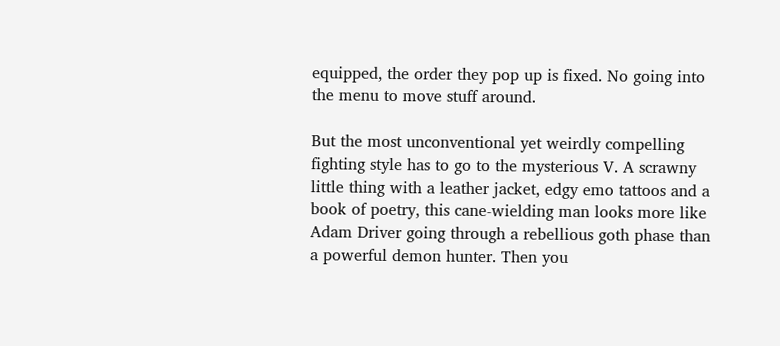equipped, the order they pop up is fixed. No going into the menu to move stuff around.

But the most unconventional yet weirdly compelling fighting style has to go to the mysterious V. A scrawny little thing with a leather jacket, edgy emo tattoos and a book of poetry, this cane-wielding man looks more like Adam Driver going through a rebellious goth phase than a powerful demon hunter. Then you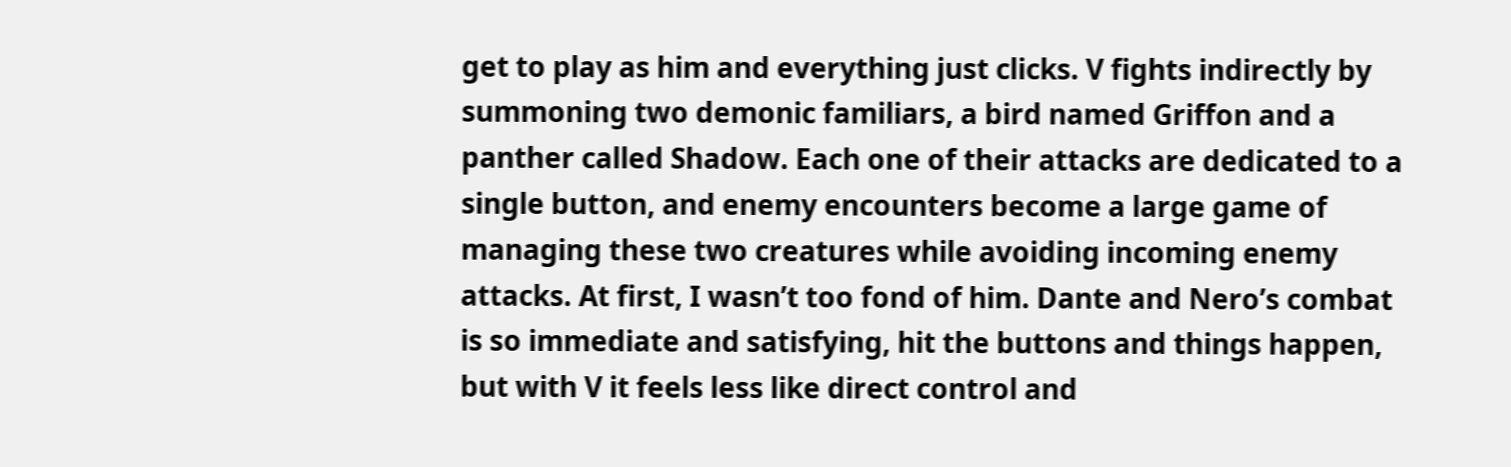get to play as him and everything just clicks. V fights indirectly by summoning two demonic familiars, a bird named Griffon and a panther called Shadow. Each one of their attacks are dedicated to a single button, and enemy encounters become a large game of managing these two creatures while avoiding incoming enemy attacks. At first, I wasn’t too fond of him. Dante and Nero’s combat is so immediate and satisfying, hit the buttons and things happen, but with V it feels less like direct control and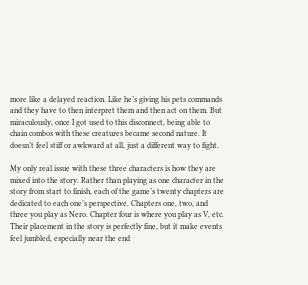more like a delayed reaction. Like he’s giving his pets commands and they have to then interpret them and then act on them. But miraculously, once I got used to this disconnect, being able to chain combos with these creatures became second nature. It doesn’t feel stiff or awkward at all, just a different way to fight.

My only real issue with these three characters is how they are mixed into the story. Rather than playing as one character in the story from start to finish, each of the game’s twenty chapters are dedicated to each one’s perspective. Chapters one, two, and three you play as Nero. Chapter four is where you play as V, etc. Their placement in the story is perfectly fine, but it make events feel jumbled, especially near the end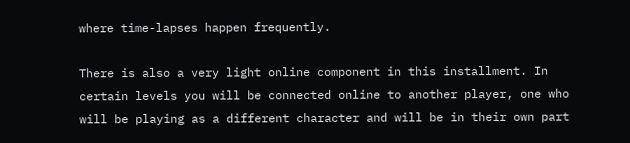where time-lapses happen frequently.

There is also a very light online component in this installment. In certain levels you will be connected online to another player, one who will be playing as a different character and will be in their own part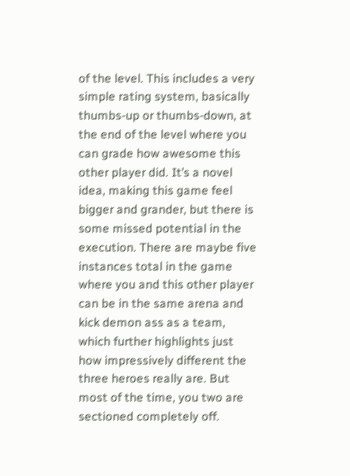of the level. This includes a very simple rating system, basically thumbs-up or thumbs-down, at the end of the level where you can grade how awesome this other player did. It’s a novel idea, making this game feel bigger and grander, but there is some missed potential in the execution. There are maybe five instances total in the game where you and this other player can be in the same arena and kick demon ass as a team, which further highlights just how impressively different the three heroes really are. But most of the time, you two are sectioned completely off.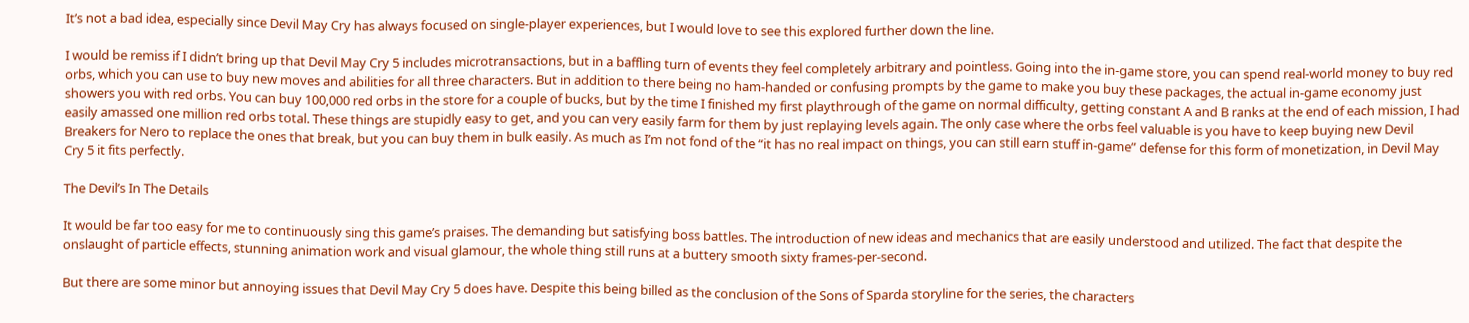It’s not a bad idea, especially since Devil May Cry has always focused on single-player experiences, but I would love to see this explored further down the line.

I would be remiss if I didn’t bring up that Devil May Cry 5 includes microtransactions, but in a baffling turn of events they feel completely arbitrary and pointless. Going into the in-game store, you can spend real-world money to buy red orbs, which you can use to buy new moves and abilities for all three characters. But in addition to there being no ham-handed or confusing prompts by the game to make you buy these packages, the actual in-game economy just showers you with red orbs. You can buy 100,000 red orbs in the store for a couple of bucks, but by the time I finished my first playthrough of the game on normal difficulty, getting constant A and B ranks at the end of each mission, I had easily amassed one million red orbs total. These things are stupidly easy to get, and you can very easily farm for them by just replaying levels again. The only case where the orbs feel valuable is you have to keep buying new Devil Breakers for Nero to replace the ones that break, but you can buy them in bulk easily. As much as I’m not fond of the “it has no real impact on things, you can still earn stuff in-game” defense for this form of monetization, in Devil May Cry 5 it fits perfectly.

The Devil’s In The Details

It would be far too easy for me to continuously sing this game’s praises. The demanding but satisfying boss battles. The introduction of new ideas and mechanics that are easily understood and utilized. The fact that despite the onslaught of particle effects, stunning animation work and visual glamour, the whole thing still runs at a buttery smooth sixty frames-per-second.

But there are some minor but annoying issues that Devil May Cry 5 does have. Despite this being billed as the conclusion of the Sons of Sparda storyline for the series, the characters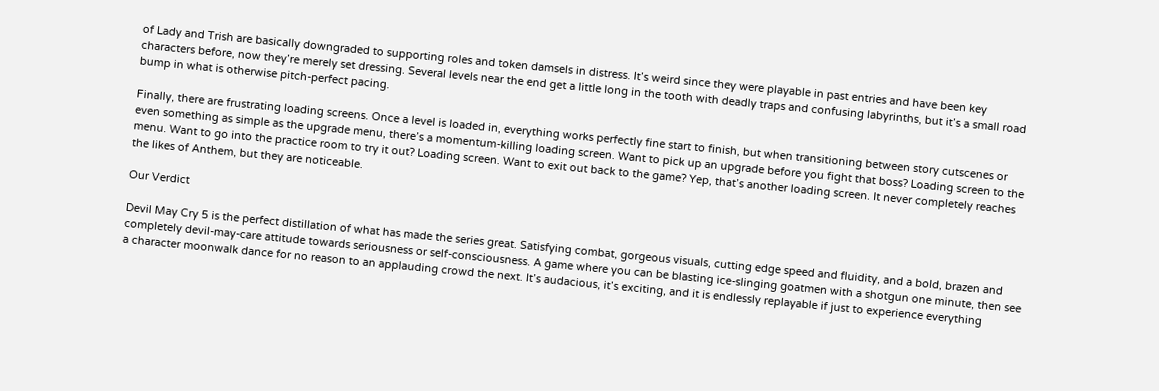of Lady and Trish are basically downgraded to supporting roles and token damsels in distress. It’s weird since they were playable in past entries and have been key characters before, now they’re merely set dressing. Several levels near the end get a little long in the tooth with deadly traps and confusing labyrinths, but it’s a small road bump in what is otherwise pitch-perfect pacing.

Finally, there are frustrating loading screens. Once a level is loaded in, everything works perfectly fine start to finish, but when transitioning between story cutscenes or even something as simple as the upgrade menu, there’s a momentum-killing loading screen. Want to pick up an upgrade before you fight that boss? Loading screen to the menu. Want to go into the practice room to try it out? Loading screen. Want to exit out back to the game? Yep, that’s another loading screen. It never completely reaches the likes of Anthem, but they are noticeable.

Our Verdict

Devil May Cry 5 is the perfect distillation of what has made the series great. Satisfying combat, gorgeous visuals, cutting edge speed and fluidity, and a bold, brazen and completely devil-may-care attitude towards seriousness or self-consciousness. A game where you can be blasting ice-slinging goatmen with a shotgun one minute, then see a character moonwalk dance for no reason to an applauding crowd the next. It’s audacious, it’s exciting, and it is endlessly replayable if just to experience everything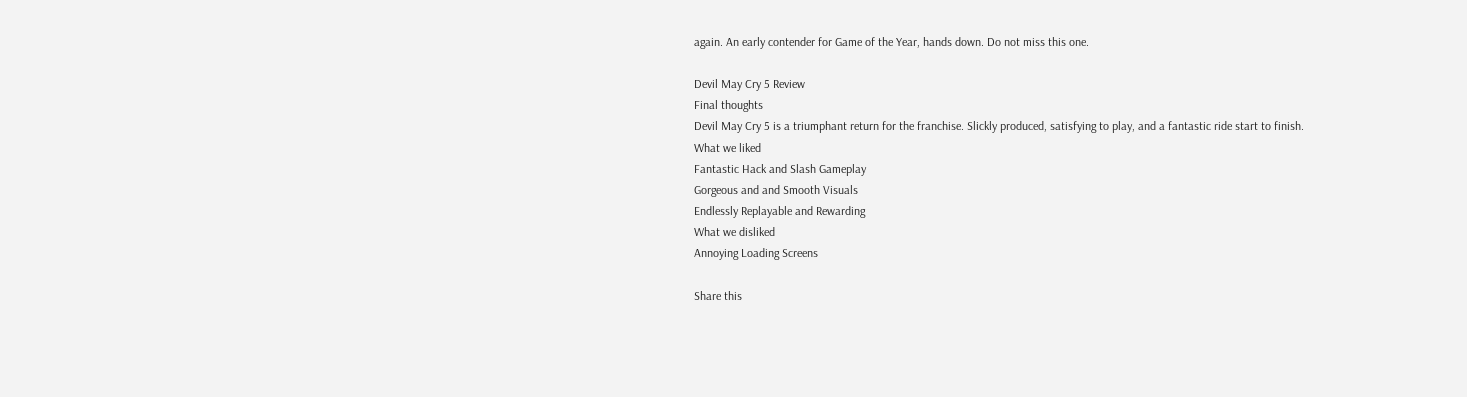again. An early contender for Game of the Year, hands down. Do not miss this one.

Devil May Cry 5 Review
Final thoughts
Devil May Cry 5 is a triumphant return for the franchise. Slickly produced, satisfying to play, and a fantastic ride start to finish.
What we liked
Fantastic Hack and Slash Gameplay
Gorgeous and and Smooth Visuals
Endlessly Replayable and Rewarding
What we disliked
Annoying Loading Screens

Share this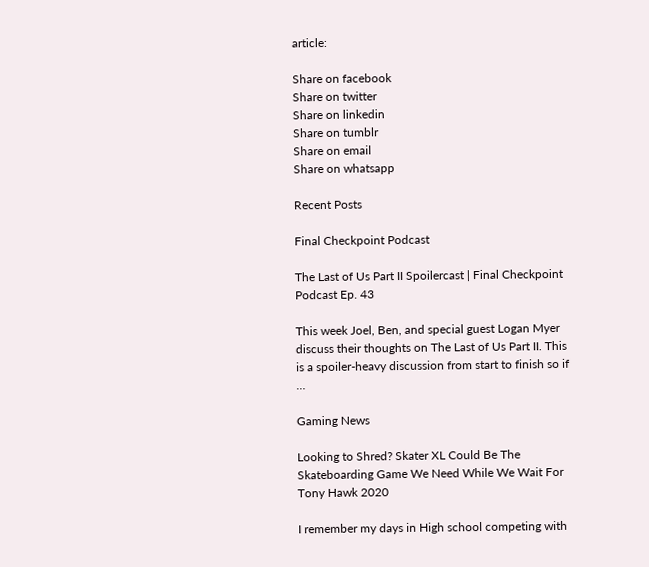article:

Share on facebook
Share on twitter
Share on linkedin
Share on tumblr
Share on email
Share on whatsapp

Recent Posts

Final Checkpoint Podcast

The Last of Us Part II Spoilercast | Final Checkpoint Podcast Ep. 43

This week Joel, Ben, and special guest Logan Myer discuss their thoughts on The Last of Us Part II. This is a spoiler-heavy discussion from start to finish so if …

Gaming News

Looking to Shred? Skater XL Could Be The Skateboarding Game We Need While We Wait For Tony Hawk 2020

I remember my days in High school competing with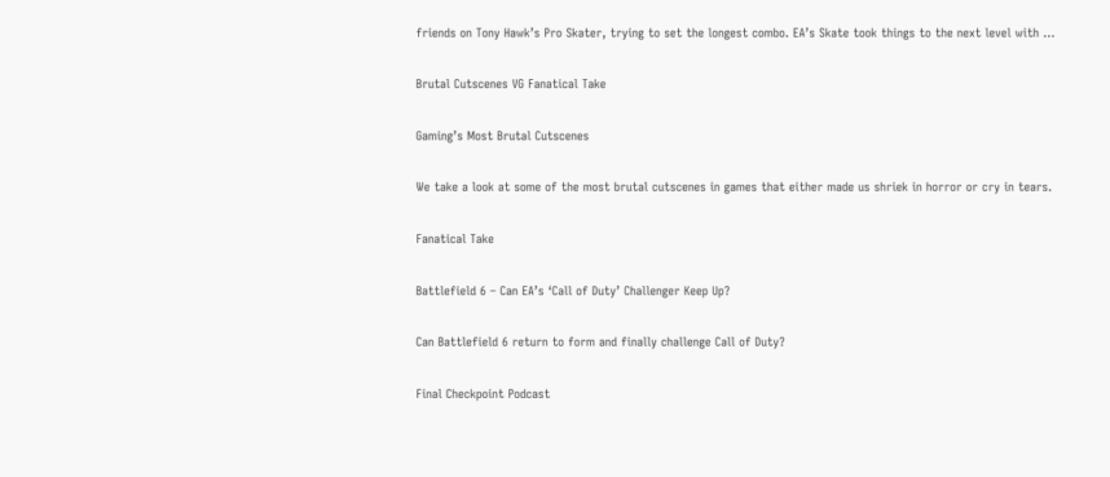friends on Tony Hawk’s Pro Skater, trying to set the longest combo. EA’s Skate took things to the next level with …

Brutal Cutscenes VG Fanatical Take

Gaming’s Most Brutal Cutscenes

We take a look at some of the most brutal cutscenes in games that either made us shriek in horror or cry in tears.

Fanatical Take

Battlefield 6 – Can EA’s ‘Call of Duty’ Challenger Keep Up?

Can Battlefield 6 return to form and finally challenge Call of Duty?

Final Checkpoint Podcast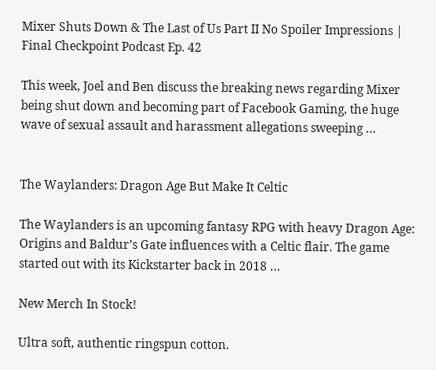Mixer Shuts Down & The Last of Us Part II No Spoiler Impressions | Final Checkpoint Podcast Ep. 42

This week, Joel and Ben discuss the breaking news regarding Mixer being shut down and becoming part of Facebook Gaming, the huge wave of sexual assault and harassment allegations sweeping …


The Waylanders: Dragon Age But Make It Celtic

The Waylanders is an upcoming fantasy RPG with heavy Dragon Age: Origins and Baldur’s Gate influences with a Celtic flair. The game started out with its Kickstarter back in 2018 …

New Merch In Stock!

Ultra soft, authentic ringspun cotton.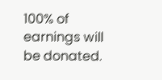100% of earnings will be donated.